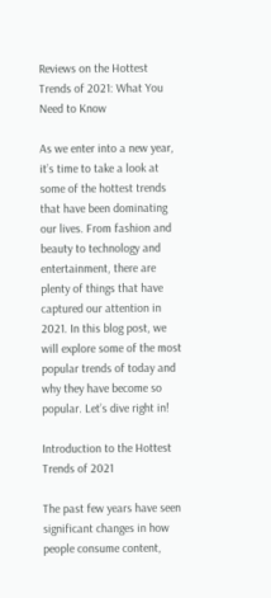Reviews on the Hottest Trends of 2021: What You Need to Know

As we enter into a new year, it’s time to take a look at some of the hottest trends that have been dominating our lives. From fashion and beauty to technology and entertainment, there are plenty of things that have captured our attention in 2021. In this blog post, we will explore some of the most popular trends of today and why they have become so popular. Let’s dive right in!

Introduction to the Hottest Trends of 2021

The past few years have seen significant changes in how people consume content,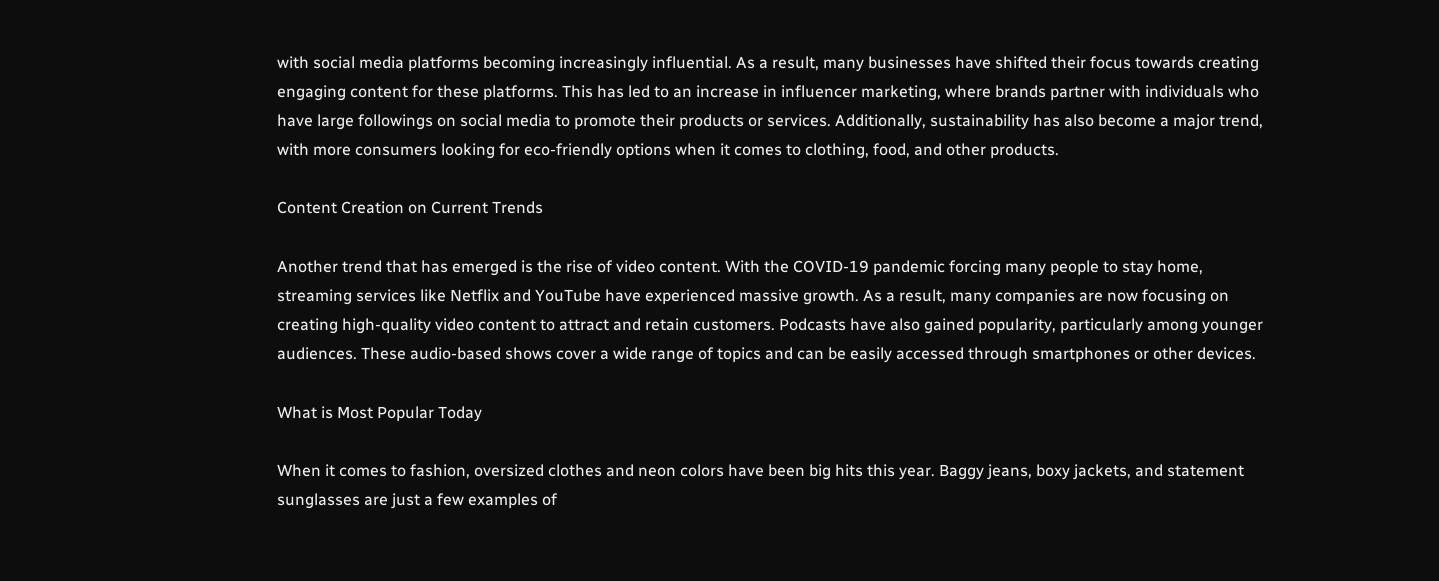with social media platforms becoming increasingly influential. As a result, many businesses have shifted their focus towards creating engaging content for these platforms. This has led to an increase in influencer marketing, where brands partner with individuals who have large followings on social media to promote their products or services. Additionally, sustainability has also become a major trend, with more consumers looking for eco-friendly options when it comes to clothing, food, and other products.

Content Creation on Current Trends

Another trend that has emerged is the rise of video content. With the COVID-19 pandemic forcing many people to stay home, streaming services like Netflix and YouTube have experienced massive growth. As a result, many companies are now focusing on creating high-quality video content to attract and retain customers. Podcasts have also gained popularity, particularly among younger audiences. These audio-based shows cover a wide range of topics and can be easily accessed through smartphones or other devices.

What is Most Popular Today

When it comes to fashion, oversized clothes and neon colors have been big hits this year. Baggy jeans, boxy jackets, and statement sunglasses are just a few examples of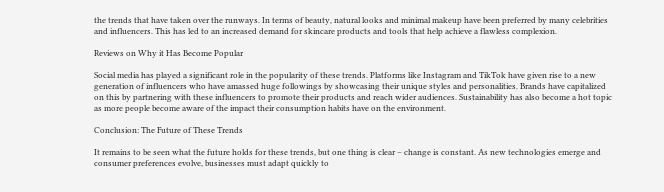the trends that have taken over the runways. In terms of beauty, natural looks and minimal makeup have been preferred by many celebrities and influencers. This has led to an increased demand for skincare products and tools that help achieve a flawless complexion.

Reviews on Why it Has Become Popular

Social media has played a significant role in the popularity of these trends. Platforms like Instagram and TikTok have given rise to a new generation of influencers who have amassed huge followings by showcasing their unique styles and personalities. Brands have capitalized on this by partnering with these influencers to promote their products and reach wider audiences. Sustainability has also become a hot topic as more people become aware of the impact their consumption habits have on the environment.

Conclusion: The Future of These Trends

It remains to be seen what the future holds for these trends, but one thing is clear – change is constant. As new technologies emerge and consumer preferences evolve, businesses must adapt quickly to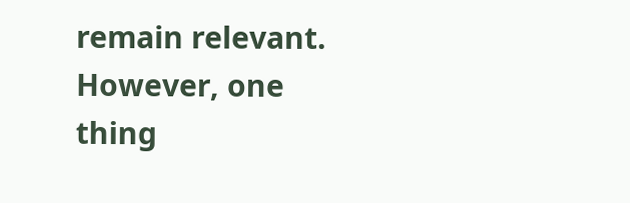remain relevant. However, one thing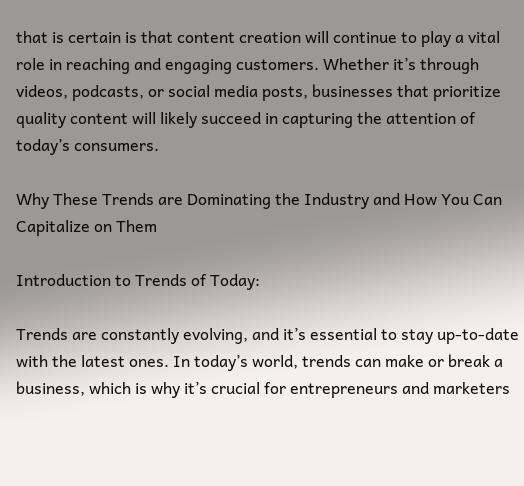that is certain is that content creation will continue to play a vital role in reaching and engaging customers. Whether it’s through videos, podcasts, or social media posts, businesses that prioritize quality content will likely succeed in capturing the attention of today’s consumers.

Why These Trends are Dominating the Industry and How You Can Capitalize on Them

Introduction to Trends of Today:

Trends are constantly evolving, and it’s essential to stay up-to-date with the latest ones. In today’s world, trends can make or break a business, which is why it’s crucial for entrepreneurs and marketers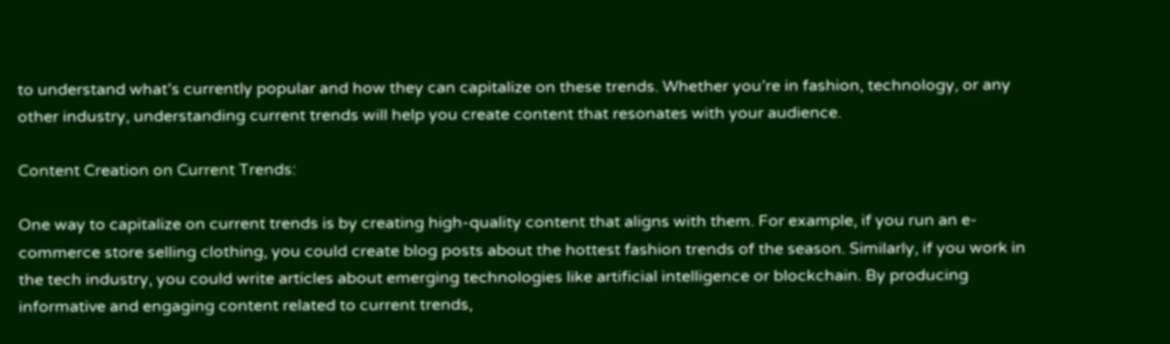to understand what’s currently popular and how they can capitalize on these trends. Whether you’re in fashion, technology, or any other industry, understanding current trends will help you create content that resonates with your audience.

Content Creation on Current Trends:

One way to capitalize on current trends is by creating high-quality content that aligns with them. For example, if you run an e-commerce store selling clothing, you could create blog posts about the hottest fashion trends of the season. Similarly, if you work in the tech industry, you could write articles about emerging technologies like artificial intelligence or blockchain. By producing informative and engaging content related to current trends,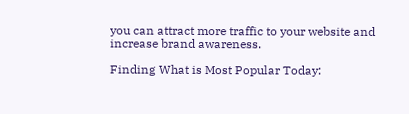you can attract more traffic to your website and increase brand awareness.

Finding What is Most Popular Today: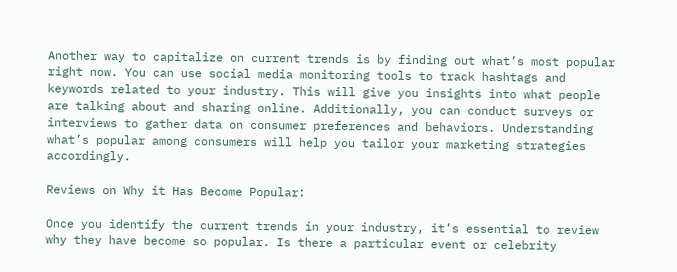Another way to capitalize on current trends is by finding out what’s most popular right now. You can use social media monitoring tools to track hashtags and keywords related to your industry. This will give you insights into what people are talking about and sharing online. Additionally, you can conduct surveys or interviews to gather data on consumer preferences and behaviors. Understanding what’s popular among consumers will help you tailor your marketing strategies accordingly.

Reviews on Why it Has Become Popular:

Once you identify the current trends in your industry, it’s essential to review why they have become so popular. Is there a particular event or celebrity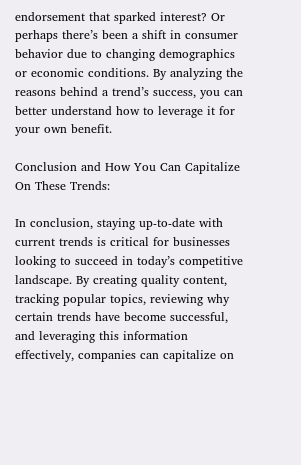endorsement that sparked interest? Or perhaps there’s been a shift in consumer behavior due to changing demographics or economic conditions. By analyzing the reasons behind a trend’s success, you can better understand how to leverage it for your own benefit.

Conclusion and How You Can Capitalize On These Trends:

In conclusion, staying up-to-date with current trends is critical for businesses looking to succeed in today’s competitive landscape. By creating quality content, tracking popular topics, reviewing why certain trends have become successful, and leveraging this information effectively, companies can capitalize on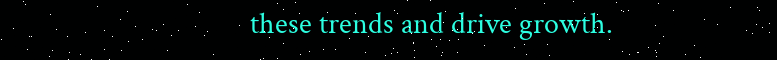these trends and drive growth.